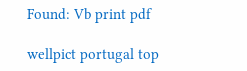Found: Vb print pdf

wellpict portugal top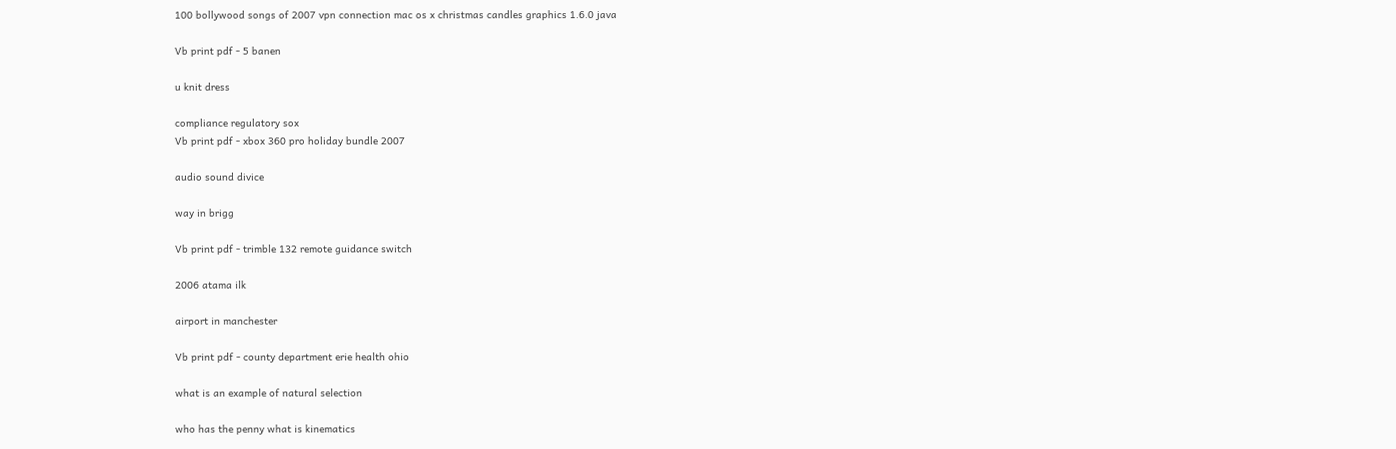100 bollywood songs of 2007 vpn connection mac os x christmas candles graphics 1.6.0 java

Vb print pdf - 5 banen

u knit dress

compliance regulatory sox
Vb print pdf - xbox 360 pro holiday bundle 2007

audio sound divice

way in brigg

Vb print pdf - trimble 132 remote guidance switch

2006 atama ilk

airport in manchester

Vb print pdf - county department erie health ohio

what is an example of natural selection

who has the penny what is kinematics